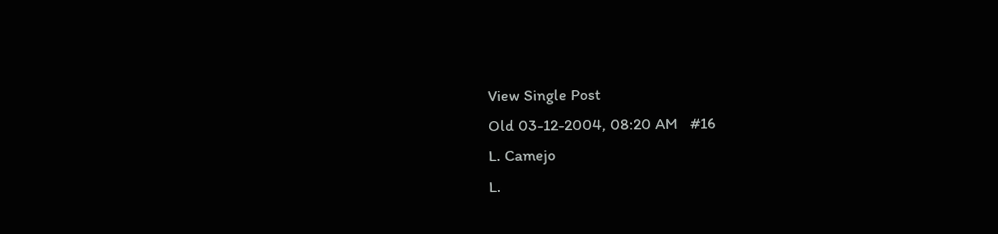View Single Post
Old 03-12-2004, 08:20 AM   #16
L. Camejo
L.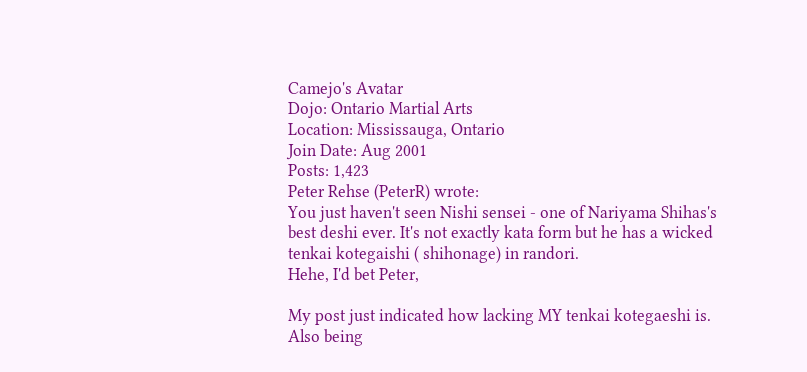Camejo's Avatar
Dojo: Ontario Martial Arts
Location: Mississauga, Ontario
Join Date: Aug 2001
Posts: 1,423
Peter Rehse (PeterR) wrote:
You just haven't seen Nishi sensei - one of Nariyama Shihas's best deshi ever. It's not exactly kata form but he has a wicked tenkai kotegaishi ( shihonage) in randori.
Hehe, I'd bet Peter,

My post just indicated how lacking MY tenkai kotegaeshi is. Also being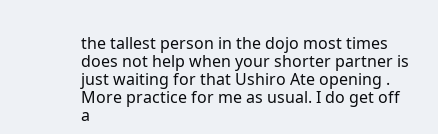the tallest person in the dojo most times does not help when your shorter partner is just waiting for that Ushiro Ate opening . More practice for me as usual. I do get off a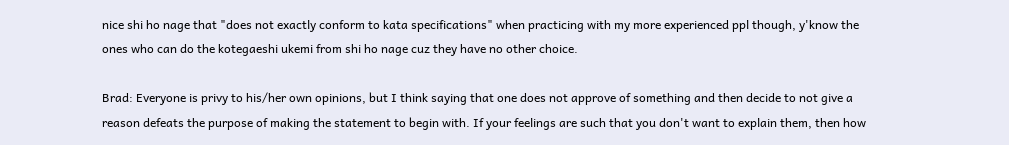nice shi ho nage that "does not exactly conform to kata specifications" when practicing with my more experienced ppl though, y'know the ones who can do the kotegaeshi ukemi from shi ho nage cuz they have no other choice.

Brad: Everyone is privy to his/her own opinions, but I think saying that one does not approve of something and then decide to not give a reason defeats the purpose of making the statement to begin with. If your feelings are such that you don't want to explain them, then how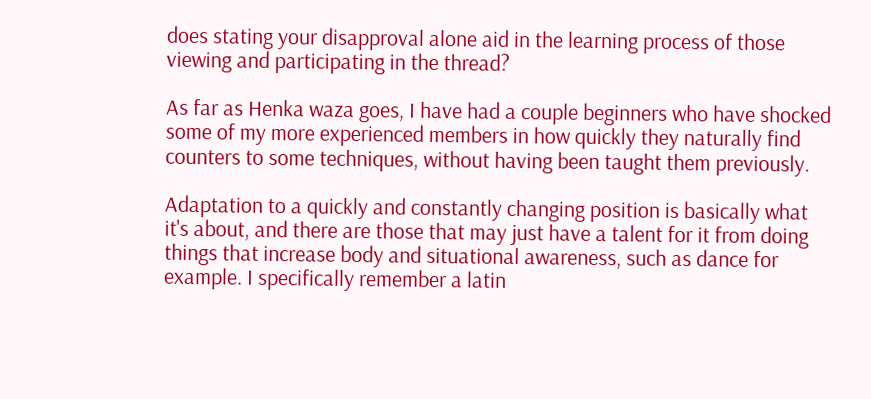does stating your disapproval alone aid in the learning process of those viewing and participating in the thread?

As far as Henka waza goes, I have had a couple beginners who have shocked some of my more experienced members in how quickly they naturally find counters to some techniques, without having been taught them previously.

Adaptation to a quickly and constantly changing position is basically what it's about, and there are those that may just have a talent for it from doing things that increase body and situational awareness, such as dance for example. I specifically remember a latin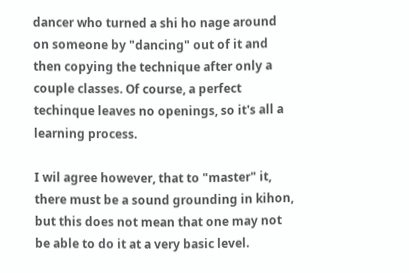dancer who turned a shi ho nage around on someone by "dancing" out of it and then copying the technique after only a couple classes. Of course, a perfect techinque leaves no openings, so it's all a learning process.

I wil agree however, that to "master" it, there must be a sound grounding in kihon, but this does not mean that one may not be able to do it at a very basic level.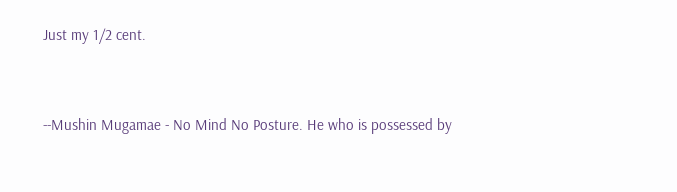Just my 1/2 cent.


--Mushin Mugamae - No Mind No Posture. He who is possessed by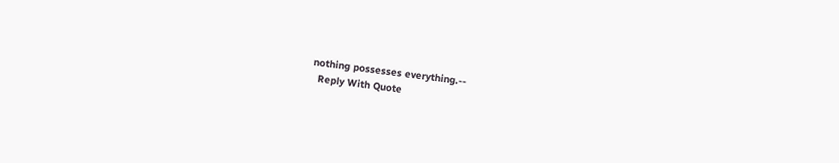nothing possesses everything.--
  Reply With Quote